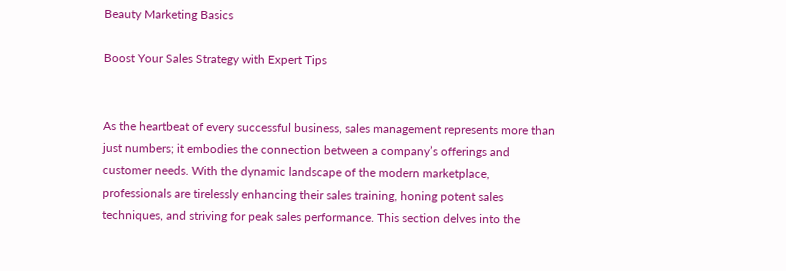Beauty Marketing Basics

Boost Your Sales Strategy with Expert Tips


As the heartbeat of every successful business, sales management represents more than just numbers; it embodies the connection between a company’s offerings and customer needs. With the dynamic landscape of the modern marketplace, professionals are tirelessly enhancing their sales training, honing potent sales techniques, and striving for peak sales performance. This section delves into the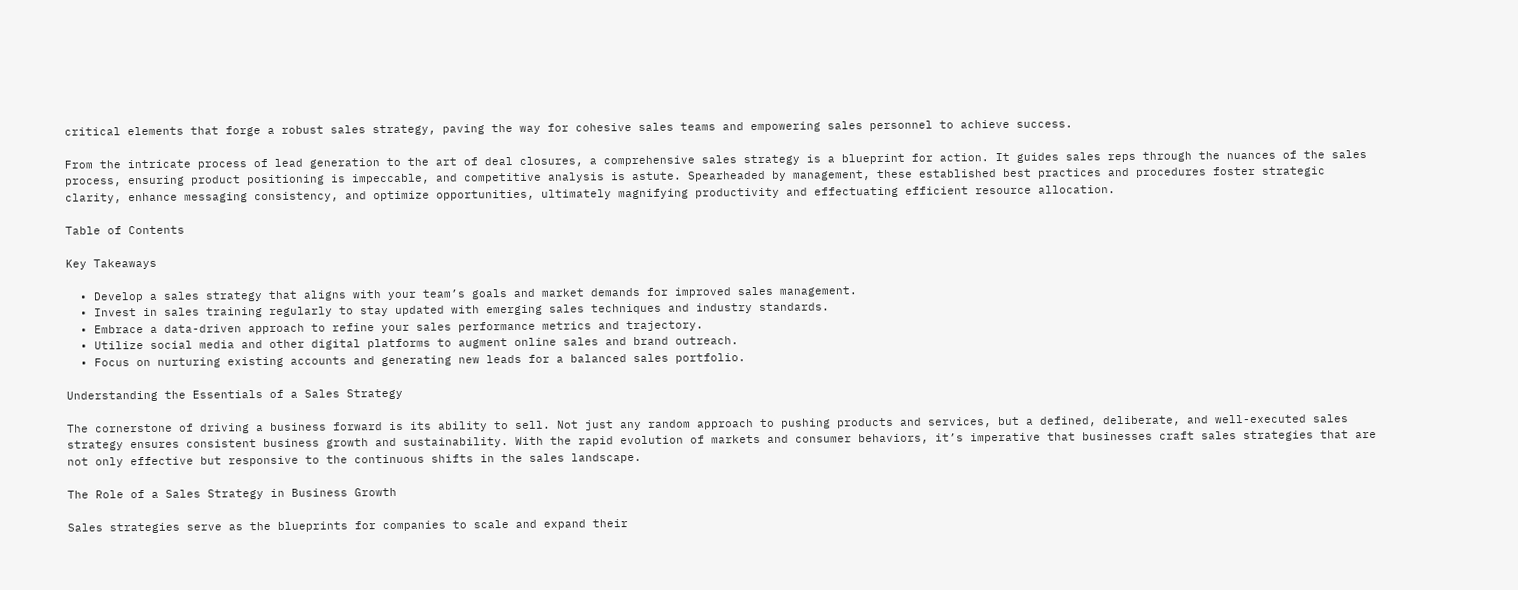critical elements that forge a robust sales strategy, paving the way for cohesive sales teams and empowering sales personnel to achieve success.

From the intricate process of lead generation to the art of deal closures, a comprehensive sales strategy is a blueprint for action. It guides sales reps through the nuances of the sales process, ensuring product positioning is impeccable, and competitive analysis is astute. Spearheaded by management, these established best practices and procedures foster strategic clarity, enhance messaging consistency, and optimize opportunities, ultimately magnifying productivity and effectuating efficient resource allocation.

Table of Contents

Key Takeaways

  • Develop a sales strategy that aligns with your team’s goals and market demands for improved sales management.
  • Invest in sales training regularly to stay updated with emerging sales techniques and industry standards.
  • Embrace a data-driven approach to refine your sales performance metrics and trajectory.
  • Utilize social media and other digital platforms to augment online sales and brand outreach.
  • Focus on nurturing existing accounts and generating new leads for a balanced sales portfolio.

Understanding the Essentials of a Sales Strategy

The cornerstone of driving a business forward is its ability to sell. Not just any random approach to pushing products and services, but a defined, deliberate, and well-executed sales strategy ensures consistent business growth and sustainability. With the rapid evolution of markets and consumer behaviors, it’s imperative that businesses craft sales strategies that are not only effective but responsive to the continuous shifts in the sales landscape.

The Role of a Sales Strategy in Business Growth

Sales strategies serve as the blueprints for companies to scale and expand their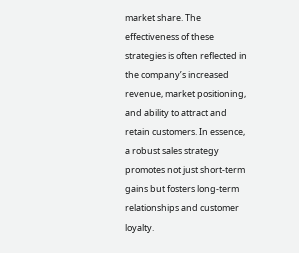market share. The effectiveness of these strategies is often reflected in the company’s increased revenue, market positioning, and ability to attract and retain customers. In essence, a robust sales strategy promotes not just short-term gains but fosters long-term relationships and customer loyalty.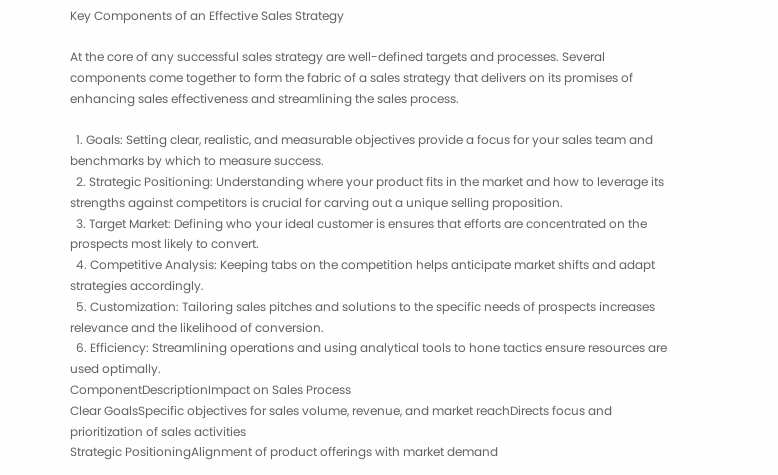Key Components of an Effective Sales Strategy

At the core of any successful sales strategy are well-defined targets and processes. Several components come together to form the fabric of a sales strategy that delivers on its promises of enhancing sales effectiveness and streamlining the sales process.

  1. Goals: Setting clear, realistic, and measurable objectives provide a focus for your sales team and benchmarks by which to measure success.
  2. Strategic Positioning: Understanding where your product fits in the market and how to leverage its strengths against competitors is crucial for carving out a unique selling proposition.
  3. Target Market: Defining who your ideal customer is ensures that efforts are concentrated on the prospects most likely to convert.
  4. Competitive Analysis: Keeping tabs on the competition helps anticipate market shifts and adapt strategies accordingly.
  5. Customization: Tailoring sales pitches and solutions to the specific needs of prospects increases relevance and the likelihood of conversion.
  6. Efficiency: Streamlining operations and using analytical tools to hone tactics ensure resources are used optimally.
ComponentDescriptionImpact on Sales Process
Clear GoalsSpecific objectives for sales volume, revenue, and market reachDirects focus and prioritization of sales activities
Strategic PositioningAlignment of product offerings with market demand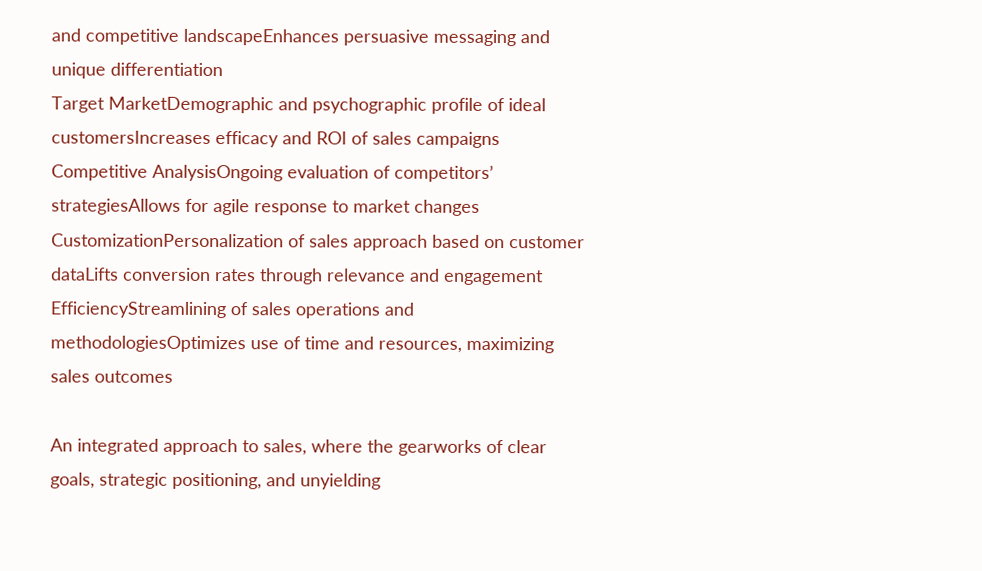and competitive landscapeEnhances persuasive messaging and unique differentiation
Target MarketDemographic and psychographic profile of ideal customersIncreases efficacy and ROI of sales campaigns
Competitive AnalysisOngoing evaluation of competitors’ strategiesAllows for agile response to market changes
CustomizationPersonalization of sales approach based on customer dataLifts conversion rates through relevance and engagement
EfficiencyStreamlining of sales operations and methodologiesOptimizes use of time and resources, maximizing sales outcomes

An integrated approach to sales, where the gearworks of clear goals, strategic positioning, and unyielding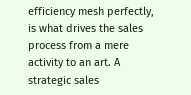efficiency mesh perfectly, is what drives the sales process from a mere activity to an art. A strategic sales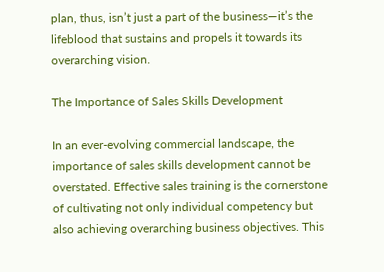plan, thus, isn’t just a part of the business—it’s the lifeblood that sustains and propels it towards its overarching vision.

The Importance of Sales Skills Development

In an ever-evolving commercial landscape, the importance of sales skills development cannot be overstated. Effective sales training is the cornerstone of cultivating not only individual competency but also achieving overarching business objectives. This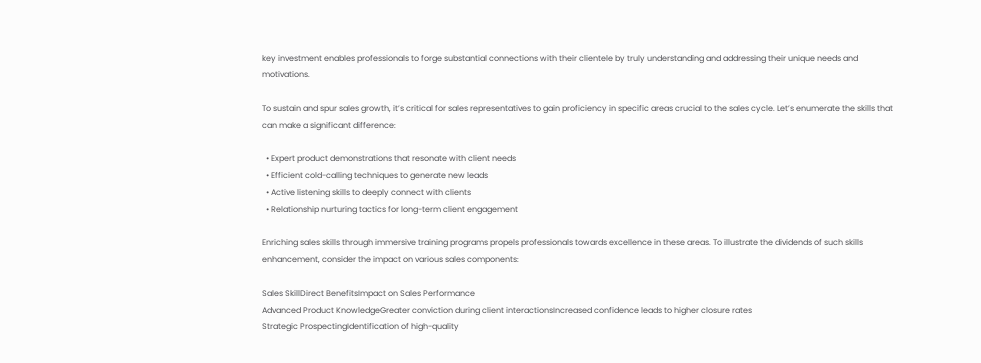key investment enables professionals to forge substantial connections with their clientele by truly understanding and addressing their unique needs and motivations.

To sustain and spur sales growth, it’s critical for sales representatives to gain proficiency in specific areas crucial to the sales cycle. Let’s enumerate the skills that can make a significant difference:

  • Expert product demonstrations that resonate with client needs
  • Efficient cold-calling techniques to generate new leads
  • Active listening skills to deeply connect with clients
  • Relationship nurturing tactics for long-term client engagement

Enriching sales skills through immersive training programs propels professionals towards excellence in these areas. To illustrate the dividends of such skills enhancement, consider the impact on various sales components:

Sales SkillDirect BenefitsImpact on Sales Performance
Advanced Product KnowledgeGreater conviction during client interactionsIncreased confidence leads to higher closure rates
Strategic ProspectingIdentification of high-quality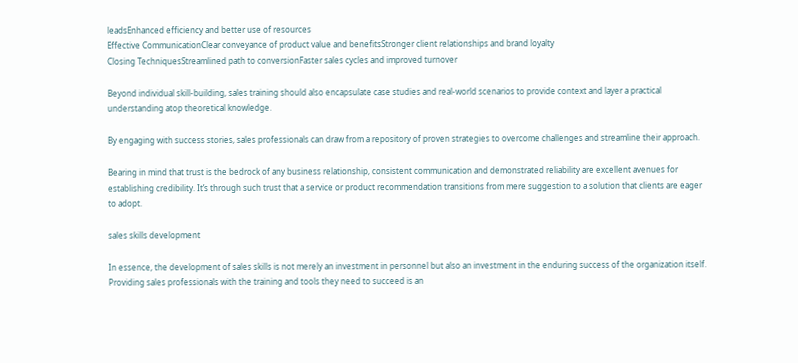leadsEnhanced efficiency and better use of resources
Effective CommunicationClear conveyance of product value and benefitsStronger client relationships and brand loyalty
Closing TechniquesStreamlined path to conversionFaster sales cycles and improved turnover

Beyond individual skill-building, sales training should also encapsulate case studies and real-world scenarios to provide context and layer a practical understanding atop theoretical knowledge.

By engaging with success stories, sales professionals can draw from a repository of proven strategies to overcome challenges and streamline their approach.

Bearing in mind that trust is the bedrock of any business relationship, consistent communication and demonstrated reliability are excellent avenues for establishing credibility. It’s through such trust that a service or product recommendation transitions from mere suggestion to a solution that clients are eager to adopt.

sales skills development

In essence, the development of sales skills is not merely an investment in personnel but also an investment in the enduring success of the organization itself. Providing sales professionals with the training and tools they need to succeed is an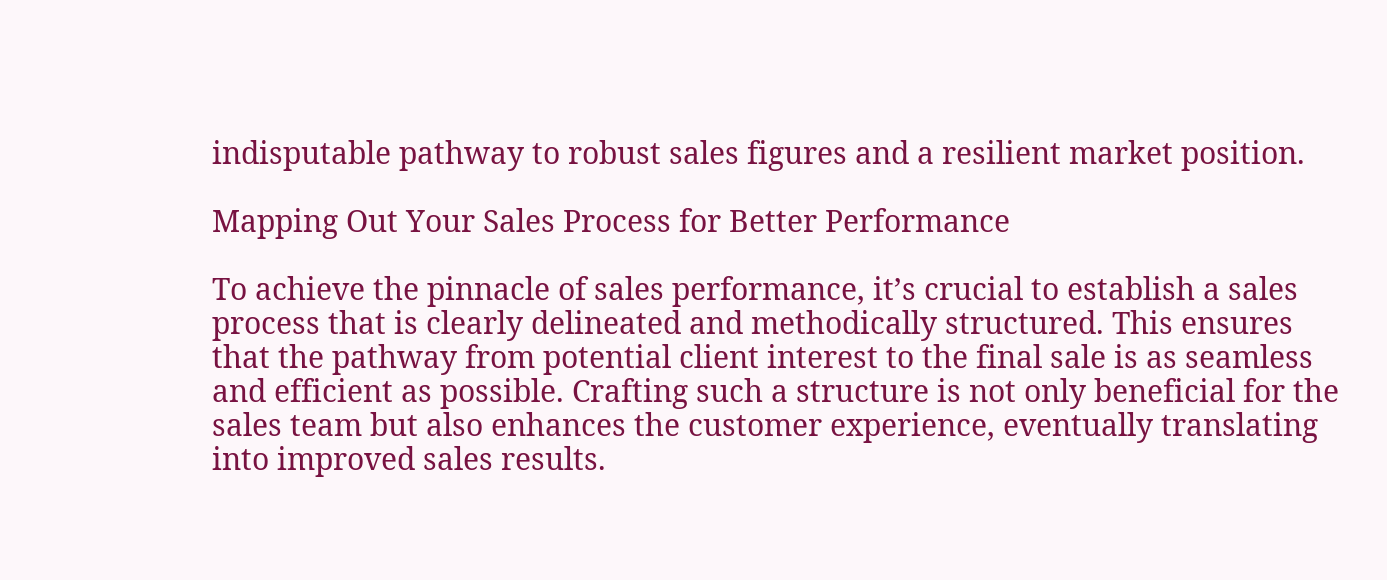indisputable pathway to robust sales figures and a resilient market position.

Mapping Out Your Sales Process for Better Performance

To achieve the pinnacle of sales performance, it’s crucial to establish a sales process that is clearly delineated and methodically structured. This ensures that the pathway from potential client interest to the final sale is as seamless and efficient as possible. Crafting such a structure is not only beneficial for the sales team but also enhances the customer experience, eventually translating into improved sales results.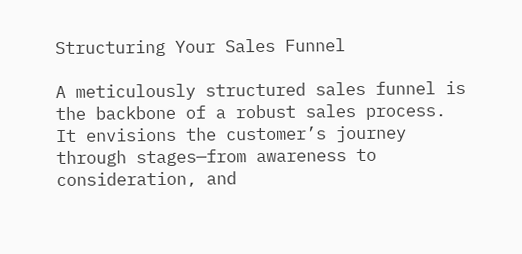Structuring Your Sales Funnel

A meticulously structured sales funnel is the backbone of a robust sales process. It envisions the customer’s journey through stages—from awareness to consideration, and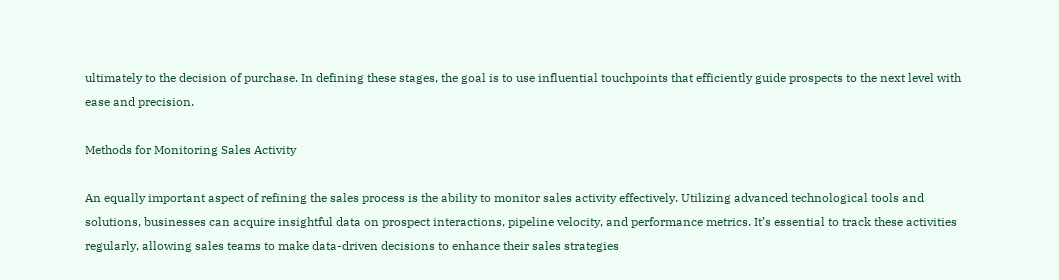ultimately to the decision of purchase. In defining these stages, the goal is to use influential touchpoints that efficiently guide prospects to the next level with ease and precision.

Methods for Monitoring Sales Activity

An equally important aspect of refining the sales process is the ability to monitor sales activity effectively. Utilizing advanced technological tools and solutions, businesses can acquire insightful data on prospect interactions, pipeline velocity, and performance metrics. It’s essential to track these activities regularly, allowing sales teams to make data-driven decisions to enhance their sales strategies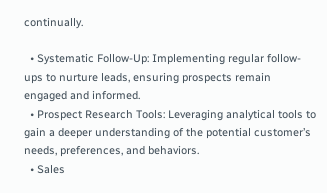continually.

  • Systematic Follow-Up: Implementing regular follow-ups to nurture leads, ensuring prospects remain engaged and informed.
  • Prospect Research Tools: Leveraging analytical tools to gain a deeper understanding of the potential customer’s needs, preferences, and behaviors.
  • Sales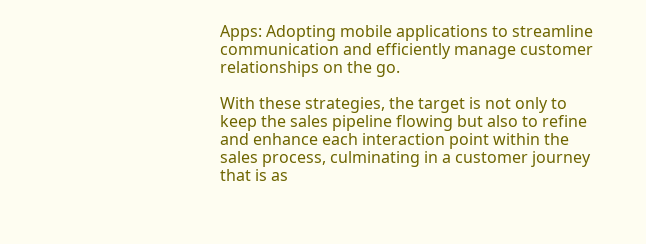Apps: Adopting mobile applications to streamline communication and efficiently manage customer relationships on the go.

With these strategies, the target is not only to keep the sales pipeline flowing but also to refine and enhance each interaction point within the sales process, culminating in a customer journey that is as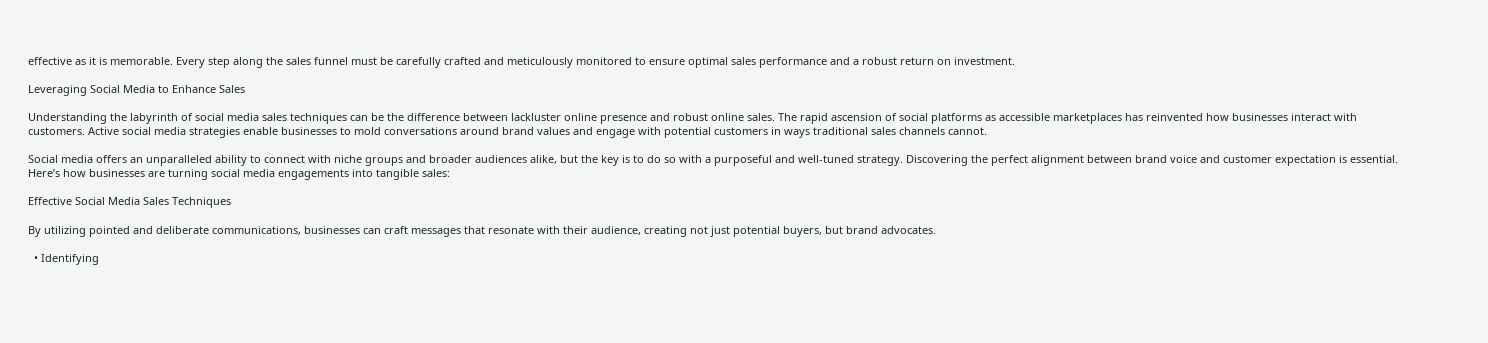effective as it is memorable. Every step along the sales funnel must be carefully crafted and meticulously monitored to ensure optimal sales performance and a robust return on investment.

Leveraging Social Media to Enhance Sales

Understanding the labyrinth of social media sales techniques can be the difference between lackluster online presence and robust online sales. The rapid ascension of social platforms as accessible marketplaces has reinvented how businesses interact with customers. Active social media strategies enable businesses to mold conversations around brand values and engage with potential customers in ways traditional sales channels cannot.

Social media offers an unparalleled ability to connect with niche groups and broader audiences alike, but the key is to do so with a purposeful and well-tuned strategy. Discovering the perfect alignment between brand voice and customer expectation is essential. Here’s how businesses are turning social media engagements into tangible sales:

Effective Social Media Sales Techniques

By utilizing pointed and deliberate communications, businesses can craft messages that resonate with their audience, creating not just potential buyers, but brand advocates.

  • Identifying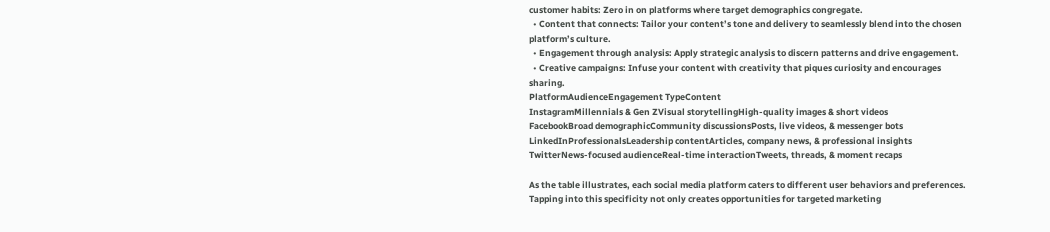customer habits: Zero in on platforms where target demographics congregate.
  • Content that connects: Tailor your content’s tone and delivery to seamlessly blend into the chosen platform’s culture.
  • Engagement through analysis: Apply strategic analysis to discern patterns and drive engagement.
  • Creative campaigns: Infuse your content with creativity that piques curiosity and encourages sharing.
PlatformAudienceEngagement TypeContent
InstagramMillennials & Gen ZVisual storytellingHigh-quality images & short videos
FacebookBroad demographicCommunity discussionsPosts, live videos, & messenger bots
LinkedInProfessionalsLeadership contentArticles, company news, & professional insights
TwitterNews-focused audienceReal-time interactionTweets, threads, & moment recaps

As the table illustrates, each social media platform caters to different user behaviors and preferences. Tapping into this specificity not only creates opportunities for targeted marketing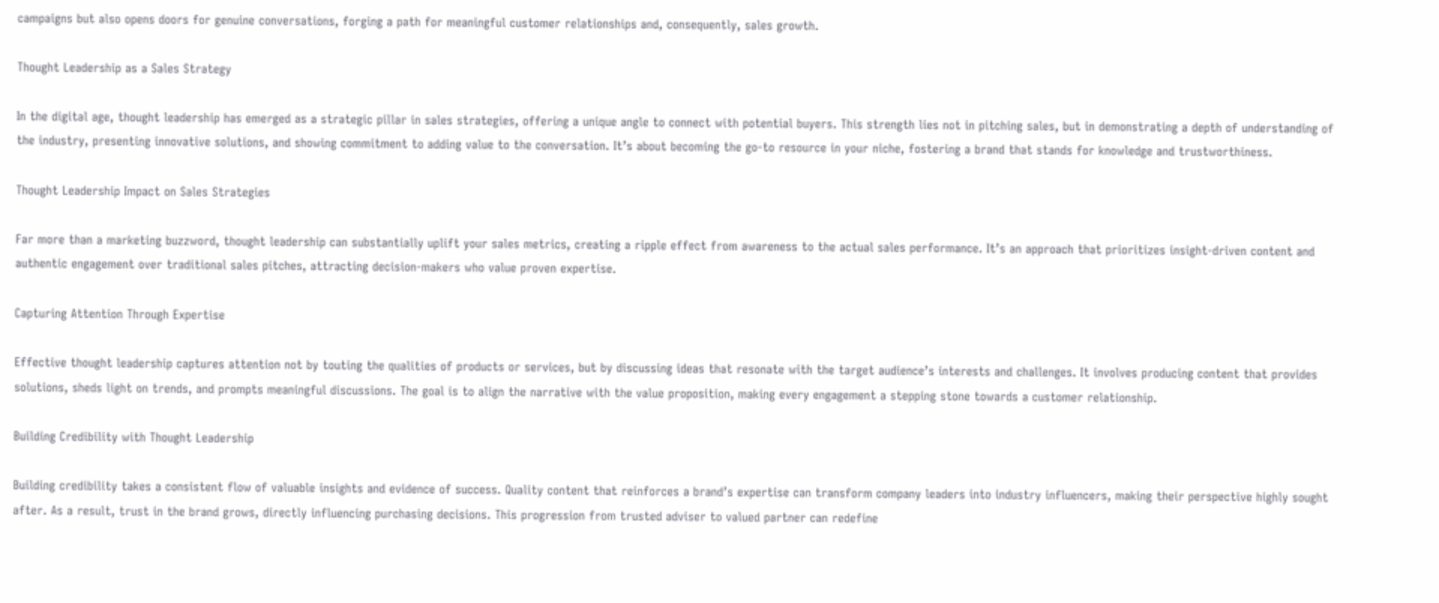campaigns but also opens doors for genuine conversations, forging a path for meaningful customer relationships and, consequently, sales growth.

Thought Leadership as a Sales Strategy

In the digital age, thought leadership has emerged as a strategic pillar in sales strategies, offering a unique angle to connect with potential buyers. This strength lies not in pitching sales, but in demonstrating a depth of understanding of the industry, presenting innovative solutions, and showing commitment to adding value to the conversation. It’s about becoming the go-to resource in your niche, fostering a brand that stands for knowledge and trustworthiness.

Thought Leadership Impact on Sales Strategies

Far more than a marketing buzzword, thought leadership can substantially uplift your sales metrics, creating a ripple effect from awareness to the actual sales performance. It’s an approach that prioritizes insight-driven content and authentic engagement over traditional sales pitches, attracting decision-makers who value proven expertise.

Capturing Attention Through Expertise

Effective thought leadership captures attention not by touting the qualities of products or services, but by discussing ideas that resonate with the target audience’s interests and challenges. It involves producing content that provides solutions, sheds light on trends, and prompts meaningful discussions. The goal is to align the narrative with the value proposition, making every engagement a stepping stone towards a customer relationship.

Building Credibility with Thought Leadership

Building credibility takes a consistent flow of valuable insights and evidence of success. Quality content that reinforces a brand’s expertise can transform company leaders into industry influencers, making their perspective highly sought after. As a result, trust in the brand grows, directly influencing purchasing decisions. This progression from trusted adviser to valued partner can redefine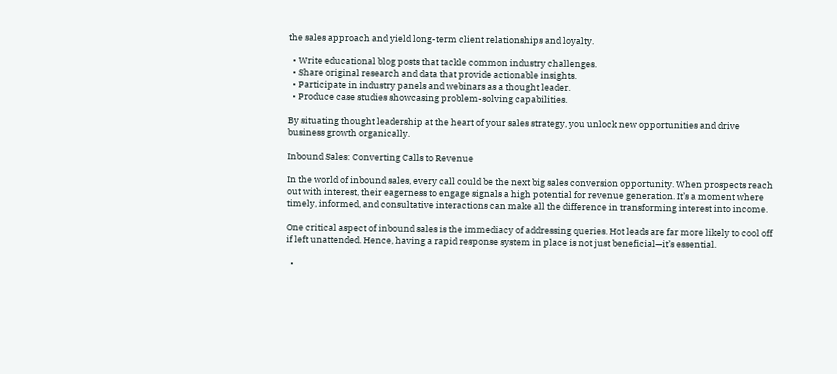the sales approach and yield long-term client relationships and loyalty.

  • Write educational blog posts that tackle common industry challenges.
  • Share original research and data that provide actionable insights.
  • Participate in industry panels and webinars as a thought leader.
  • Produce case studies showcasing problem-solving capabilities.

By situating thought leadership at the heart of your sales strategy, you unlock new opportunities and drive business growth organically.

Inbound Sales: Converting Calls to Revenue

In the world of inbound sales, every call could be the next big sales conversion opportunity. When prospects reach out with interest, their eagerness to engage signals a high potential for revenue generation. It’s a moment where timely, informed, and consultative interactions can make all the difference in transforming interest into income.

One critical aspect of inbound sales is the immediacy of addressing queries. Hot leads are far more likely to cool off if left unattended. Hence, having a rapid response system in place is not just beneficial—it’s essential.

  •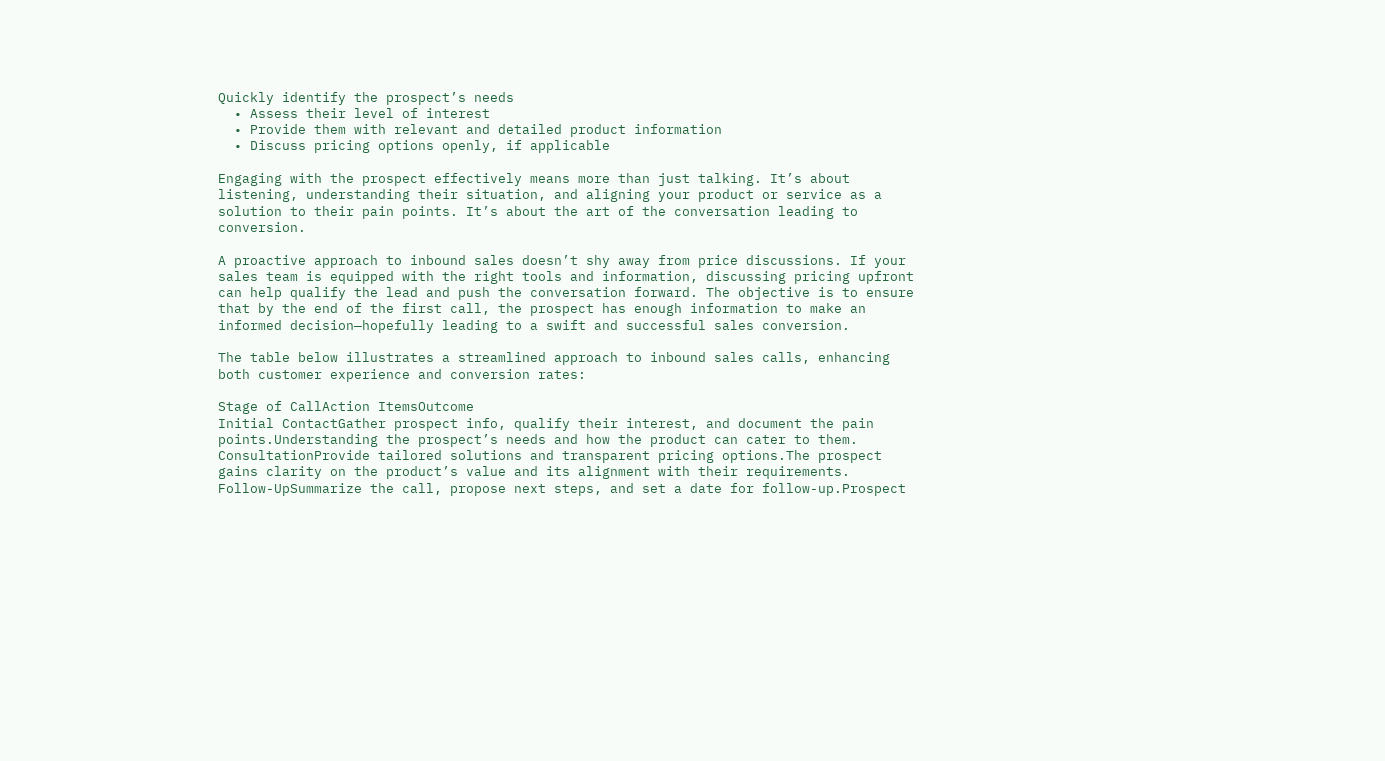Quickly identify the prospect’s needs
  • Assess their level of interest
  • Provide them with relevant and detailed product information
  • Discuss pricing options openly, if applicable

Engaging with the prospect effectively means more than just talking. It’s about listening, understanding their situation, and aligning your product or service as a solution to their pain points. It’s about the art of the conversation leading to conversion.

A proactive approach to inbound sales doesn’t shy away from price discussions. If your sales team is equipped with the right tools and information, discussing pricing upfront can help qualify the lead and push the conversation forward. The objective is to ensure that by the end of the first call, the prospect has enough information to make an informed decision—hopefully leading to a swift and successful sales conversion.

The table below illustrates a streamlined approach to inbound sales calls, enhancing both customer experience and conversion rates:

Stage of CallAction ItemsOutcome
Initial ContactGather prospect info, qualify their interest, and document the pain points.Understanding the prospect’s needs and how the product can cater to them.
ConsultationProvide tailored solutions and transparent pricing options.The prospect gains clarity on the product’s value and its alignment with their requirements.
Follow-UpSummarize the call, propose next steps, and set a date for follow-up.Prospect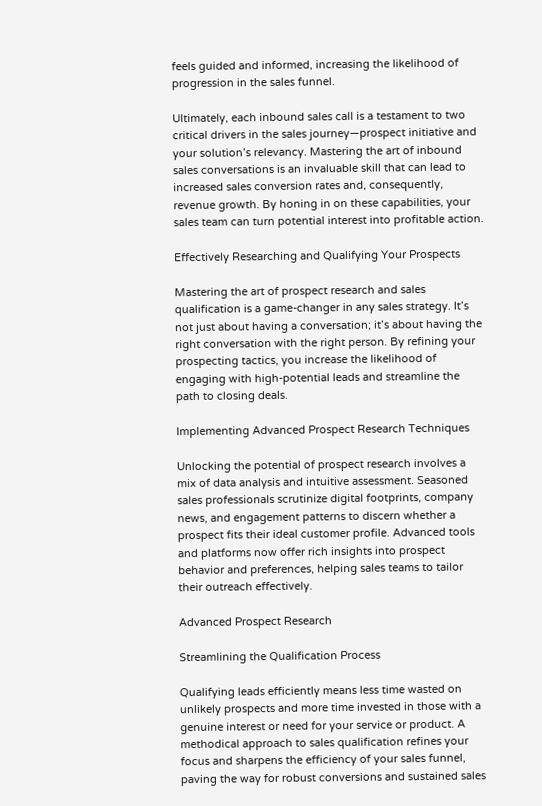feels guided and informed, increasing the likelihood of progression in the sales funnel.

Ultimately, each inbound sales call is a testament to two critical drivers in the sales journey—prospect initiative and your solution’s relevancy. Mastering the art of inbound sales conversations is an invaluable skill that can lead to increased sales conversion rates and, consequently, revenue growth. By honing in on these capabilities, your sales team can turn potential interest into profitable action.

Effectively Researching and Qualifying Your Prospects

Mastering the art of prospect research and sales qualification is a game-changer in any sales strategy. It’s not just about having a conversation; it’s about having the right conversation with the right person. By refining your prospecting tactics, you increase the likelihood of engaging with high-potential leads and streamline the path to closing deals.

Implementing Advanced Prospect Research Techniques

Unlocking the potential of prospect research involves a mix of data analysis and intuitive assessment. Seasoned sales professionals scrutinize digital footprints, company news, and engagement patterns to discern whether a prospect fits their ideal customer profile. Advanced tools and platforms now offer rich insights into prospect behavior and preferences, helping sales teams to tailor their outreach effectively.

Advanced Prospect Research

Streamlining the Qualification Process

Qualifying leads efficiently means less time wasted on unlikely prospects and more time invested in those with a genuine interest or need for your service or product. A methodical approach to sales qualification refines your focus and sharpens the efficiency of your sales funnel, paving the way for robust conversions and sustained sales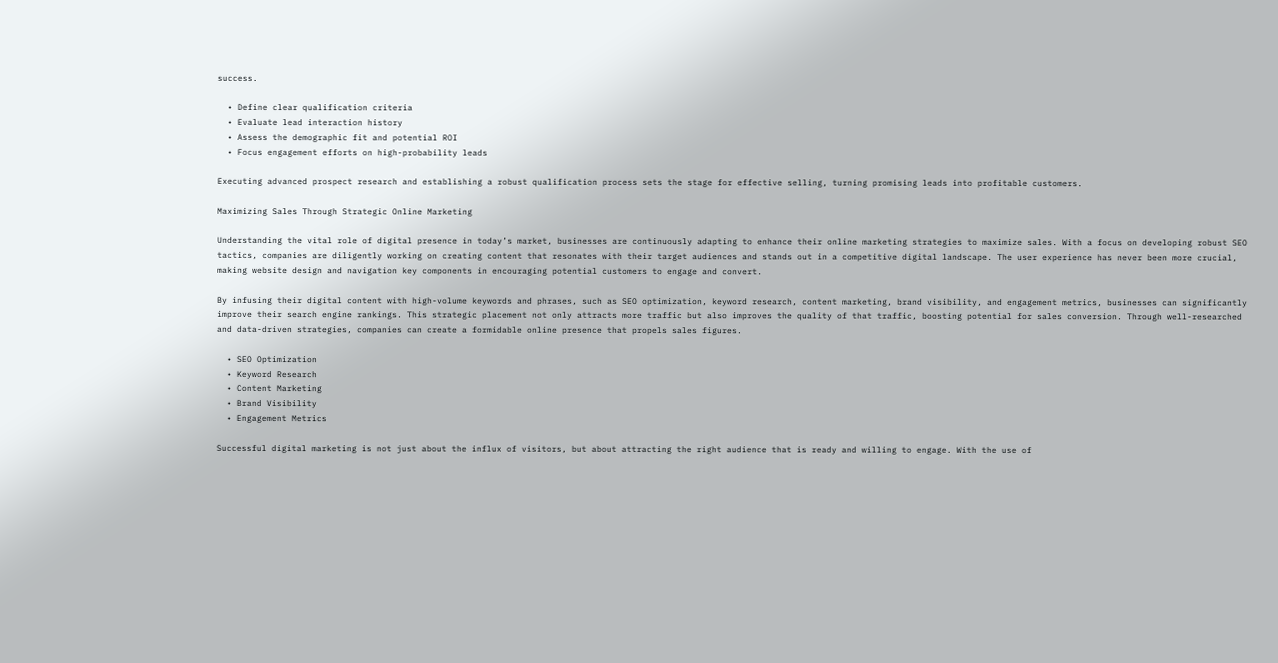success.

  • Define clear qualification criteria
  • Evaluate lead interaction history
  • Assess the demographic fit and potential ROI
  • Focus engagement efforts on high-probability leads

Executing advanced prospect research and establishing a robust qualification process sets the stage for effective selling, turning promising leads into profitable customers.

Maximizing Sales Through Strategic Online Marketing

Understanding the vital role of digital presence in today’s market, businesses are continuously adapting to enhance their online marketing strategies to maximize sales. With a focus on developing robust SEO tactics, companies are diligently working on creating content that resonates with their target audiences and stands out in a competitive digital landscape. The user experience has never been more crucial, making website design and navigation key components in encouraging potential customers to engage and convert.

By infusing their digital content with high-volume keywords and phrases, such as SEO optimization, keyword research, content marketing, brand visibility, and engagement metrics, businesses can significantly improve their search engine rankings. This strategic placement not only attracts more traffic but also improves the quality of that traffic, boosting potential for sales conversion. Through well-researched and data-driven strategies, companies can create a formidable online presence that propels sales figures.

  • SEO Optimization
  • Keyword Research
  • Content Marketing
  • Brand Visibility
  • Engagement Metrics

Successful digital marketing is not just about the influx of visitors, but about attracting the right audience that is ready and willing to engage. With the use of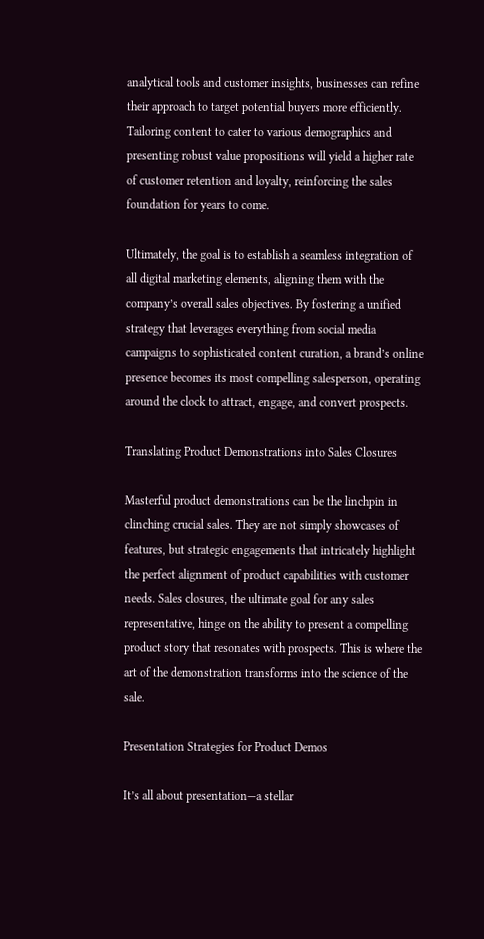analytical tools and customer insights, businesses can refine their approach to target potential buyers more efficiently. Tailoring content to cater to various demographics and presenting robust value propositions will yield a higher rate of customer retention and loyalty, reinforcing the sales foundation for years to come.

Ultimately, the goal is to establish a seamless integration of all digital marketing elements, aligning them with the company’s overall sales objectives. By fostering a unified strategy that leverages everything from social media campaigns to sophisticated content curation, a brand’s online presence becomes its most compelling salesperson, operating around the clock to attract, engage, and convert prospects.

Translating Product Demonstrations into Sales Closures

Masterful product demonstrations can be the linchpin in clinching crucial sales. They are not simply showcases of features, but strategic engagements that intricately highlight the perfect alignment of product capabilities with customer needs. Sales closures, the ultimate goal for any sales representative, hinge on the ability to present a compelling product story that resonates with prospects. This is where the art of the demonstration transforms into the science of the sale.

Presentation Strategies for Product Demos

It’s all about presentation—a stellar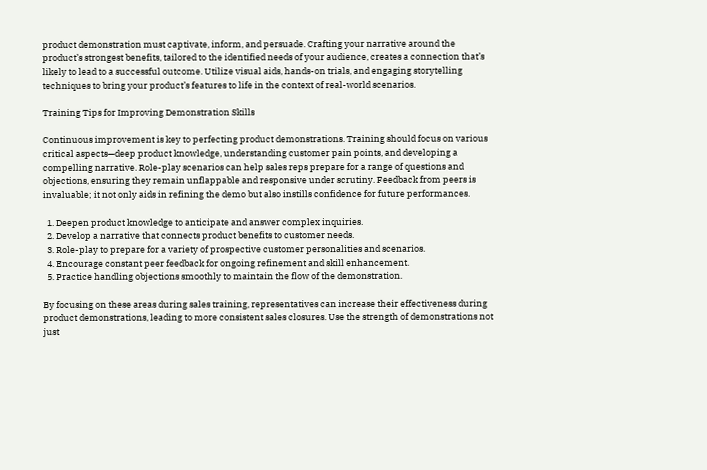product demonstration must captivate, inform, and persuade. Crafting your narrative around the product’s strongest benefits, tailored to the identified needs of your audience, creates a connection that’s likely to lead to a successful outcome. Utilize visual aids, hands-on trials, and engaging storytelling techniques to bring your product’s features to life in the context of real-world scenarios.

Training Tips for Improving Demonstration Skills

Continuous improvement is key to perfecting product demonstrations. Training should focus on various critical aspects—deep product knowledge, understanding customer pain points, and developing a compelling narrative. Role-play scenarios can help sales reps prepare for a range of questions and objections, ensuring they remain unflappable and responsive under scrutiny. Feedback from peers is invaluable; it not only aids in refining the demo but also instills confidence for future performances.

  1. Deepen product knowledge to anticipate and answer complex inquiries.
  2. Develop a narrative that connects product benefits to customer needs.
  3. Role-play to prepare for a variety of prospective customer personalities and scenarios.
  4. Encourage constant peer feedback for ongoing refinement and skill enhancement.
  5. Practice handling objections smoothly to maintain the flow of the demonstration.

By focusing on these areas during sales training, representatives can increase their effectiveness during product demonstrations, leading to more consistent sales closures. Use the strength of demonstrations not just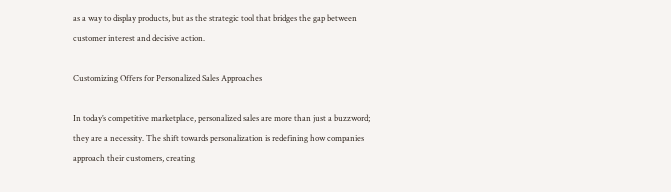as a way to display products, but as the strategic tool that bridges the gap between customer interest and decisive action.

Customizing Offers for Personalized Sales Approaches

In today’s competitive marketplace, personalized sales are more than just a buzzword; they are a necessity. The shift towards personalization is redefining how companies approach their customers, creating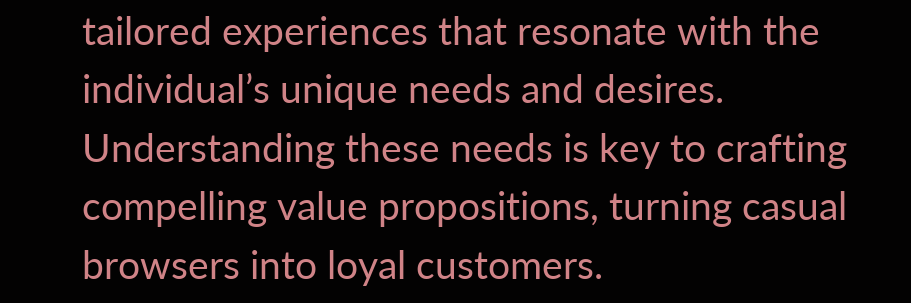tailored experiences that resonate with the individual’s unique needs and desires. Understanding these needs is key to crafting compelling value propositions, turning casual browsers into loyal customers.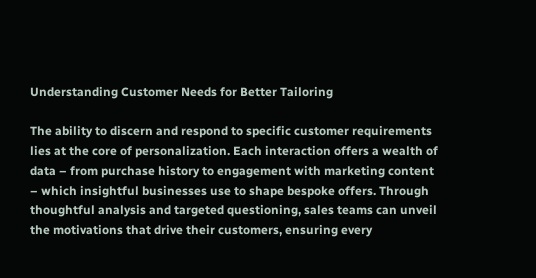Understanding Customer Needs for Better Tailoring

The ability to discern and respond to specific customer requirements lies at the core of personalization. Each interaction offers a wealth of data – from purchase history to engagement with marketing content – which insightful businesses use to shape bespoke offers. Through thoughtful analysis and targeted questioning, sales teams can unveil the motivations that drive their customers, ensuring every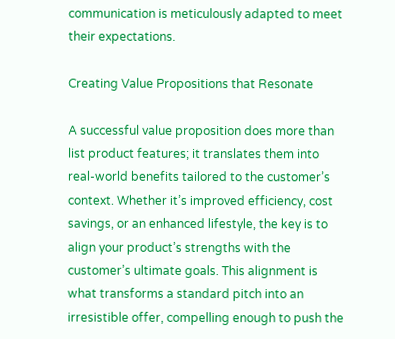communication is meticulously adapted to meet their expectations.

Creating Value Propositions that Resonate

A successful value proposition does more than list product features; it translates them into real-world benefits tailored to the customer’s context. Whether it’s improved efficiency, cost savings, or an enhanced lifestyle, the key is to align your product’s strengths with the customer’s ultimate goals. This alignment is what transforms a standard pitch into an irresistible offer, compelling enough to push the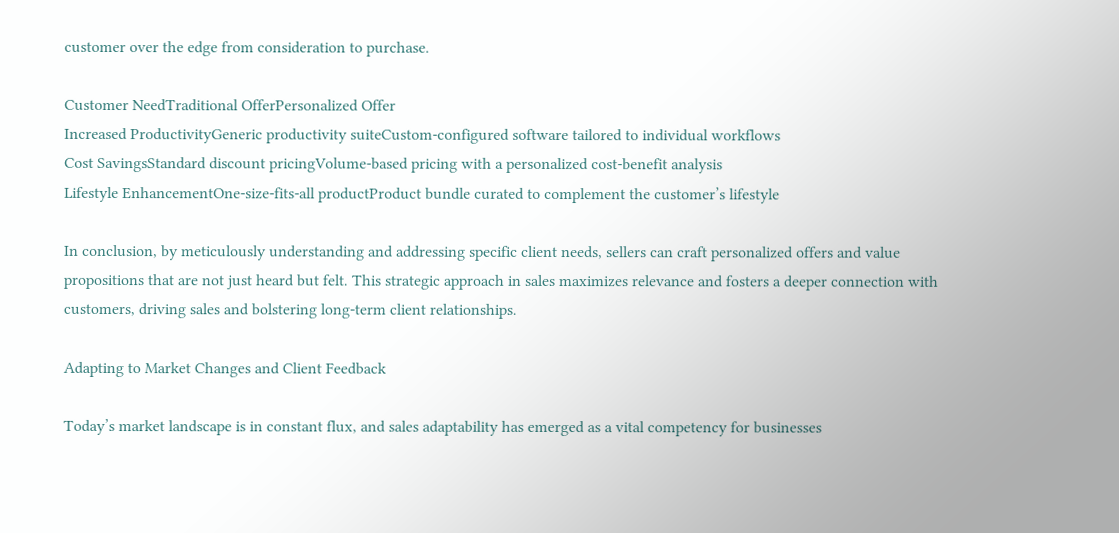customer over the edge from consideration to purchase.

Customer NeedTraditional OfferPersonalized Offer
Increased ProductivityGeneric productivity suiteCustom-configured software tailored to individual workflows
Cost SavingsStandard discount pricingVolume-based pricing with a personalized cost-benefit analysis
Lifestyle EnhancementOne-size-fits-all productProduct bundle curated to complement the customer’s lifestyle

In conclusion, by meticulously understanding and addressing specific client needs, sellers can craft personalized offers and value propositions that are not just heard but felt. This strategic approach in sales maximizes relevance and fosters a deeper connection with customers, driving sales and bolstering long-term client relationships.

Adapting to Market Changes and Client Feedback

Today’s market landscape is in constant flux, and sales adaptability has emerged as a vital competency for businesses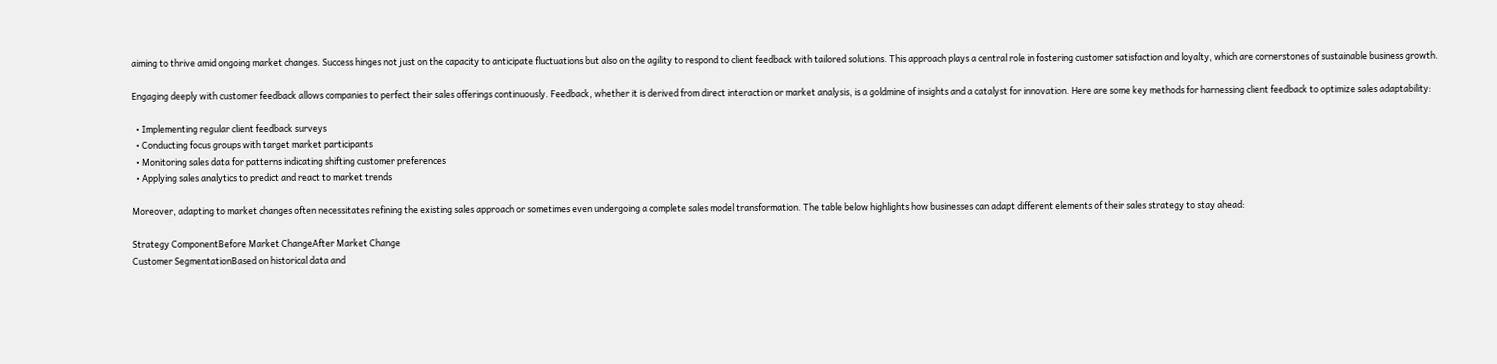aiming to thrive amid ongoing market changes. Success hinges not just on the capacity to anticipate fluctuations but also on the agility to respond to client feedback with tailored solutions. This approach plays a central role in fostering customer satisfaction and loyalty, which are cornerstones of sustainable business growth.

Engaging deeply with customer feedback allows companies to perfect their sales offerings continuously. Feedback, whether it is derived from direct interaction or market analysis, is a goldmine of insights and a catalyst for innovation. Here are some key methods for harnessing client feedback to optimize sales adaptability:

  • Implementing regular client feedback surveys
  • Conducting focus groups with target market participants
  • Monitoring sales data for patterns indicating shifting customer preferences
  • Applying sales analytics to predict and react to market trends

Moreover, adapting to market changes often necessitates refining the existing sales approach or sometimes even undergoing a complete sales model transformation. The table below highlights how businesses can adapt different elements of their sales strategy to stay ahead:

Strategy ComponentBefore Market ChangeAfter Market Change
Customer SegmentationBased on historical data and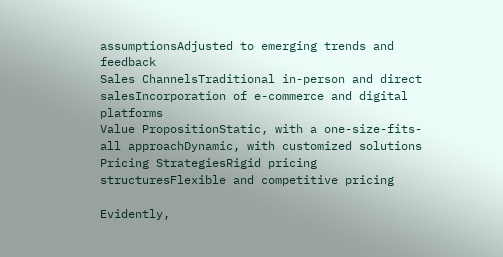assumptionsAdjusted to emerging trends and feedback
Sales ChannelsTraditional in-person and direct salesIncorporation of e-commerce and digital platforms
Value PropositionStatic, with a one-size-fits-all approachDynamic, with customized solutions
Pricing StrategiesRigid pricing structuresFlexible and competitive pricing

Evidently,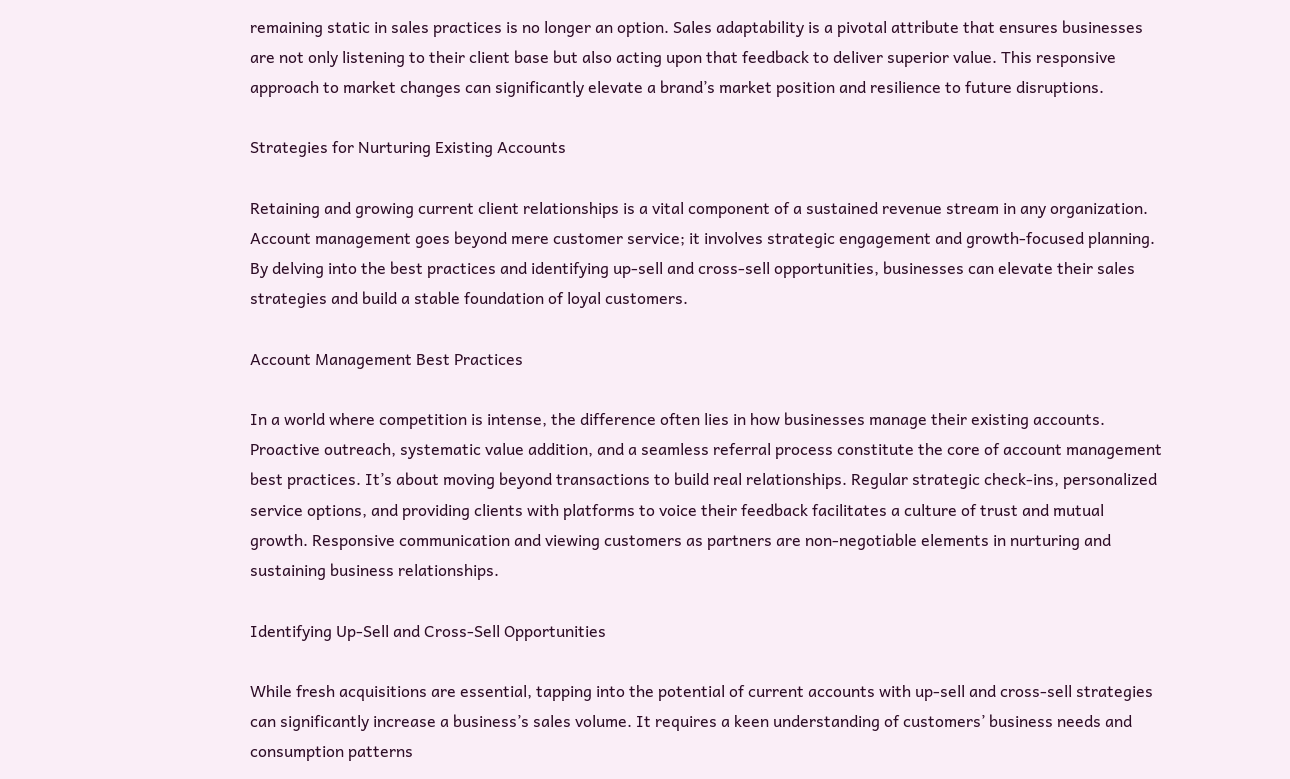remaining static in sales practices is no longer an option. Sales adaptability is a pivotal attribute that ensures businesses are not only listening to their client base but also acting upon that feedback to deliver superior value. This responsive approach to market changes can significantly elevate a brand’s market position and resilience to future disruptions.

Strategies for Nurturing Existing Accounts

Retaining and growing current client relationships is a vital component of a sustained revenue stream in any organization. Account management goes beyond mere customer service; it involves strategic engagement and growth-focused planning. By delving into the best practices and identifying up-sell and cross-sell opportunities, businesses can elevate their sales strategies and build a stable foundation of loyal customers.

Account Management Best Practices

In a world where competition is intense, the difference often lies in how businesses manage their existing accounts. Proactive outreach, systematic value addition, and a seamless referral process constitute the core of account management best practices. It’s about moving beyond transactions to build real relationships. Regular strategic check-ins, personalized service options, and providing clients with platforms to voice their feedback facilitates a culture of trust and mutual growth. Responsive communication and viewing customers as partners are non-negotiable elements in nurturing and sustaining business relationships.

Identifying Up-Sell and Cross-Sell Opportunities

While fresh acquisitions are essential, tapping into the potential of current accounts with up-sell and cross-sell strategies can significantly increase a business’s sales volume. It requires a keen understanding of customers’ business needs and consumption patterns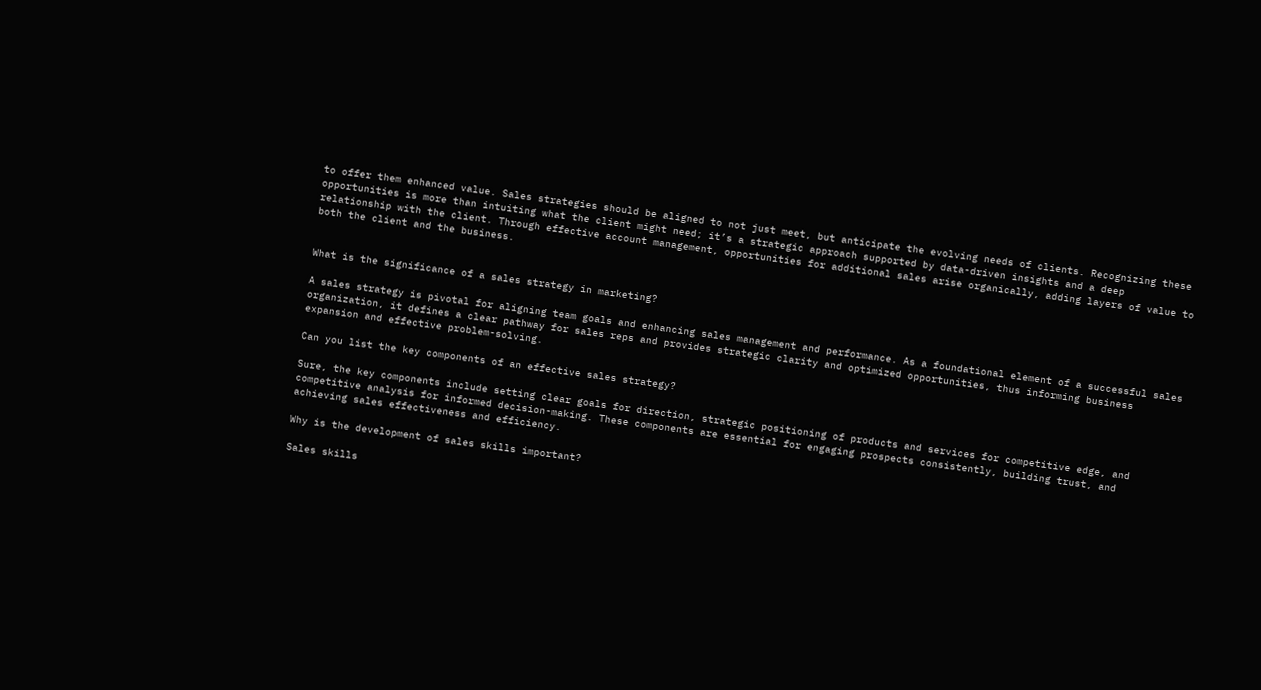to offer them enhanced value. Sales strategies should be aligned to not just meet, but anticipate the evolving needs of clients. Recognizing these opportunities is more than intuiting what the client might need; it’s a strategic approach supported by data-driven insights and a deep relationship with the client. Through effective account management, opportunities for additional sales arise organically, adding layers of value to both the client and the business.


What is the significance of a sales strategy in marketing?

A sales strategy is pivotal for aligning team goals and enhancing sales management and performance. As a foundational element of a successful sales organization, it defines a clear pathway for sales reps and provides strategic clarity and optimized opportunities, thus informing business expansion and effective problem-solving.

Can you list the key components of an effective sales strategy?

Sure, the key components include setting clear goals for direction, strategic positioning of products and services for competitive edge, and competitive analysis for informed decision-making. These components are essential for engaging prospects consistently, building trust, and achieving sales effectiveness and efficiency.

Why is the development of sales skills important?

Sales skills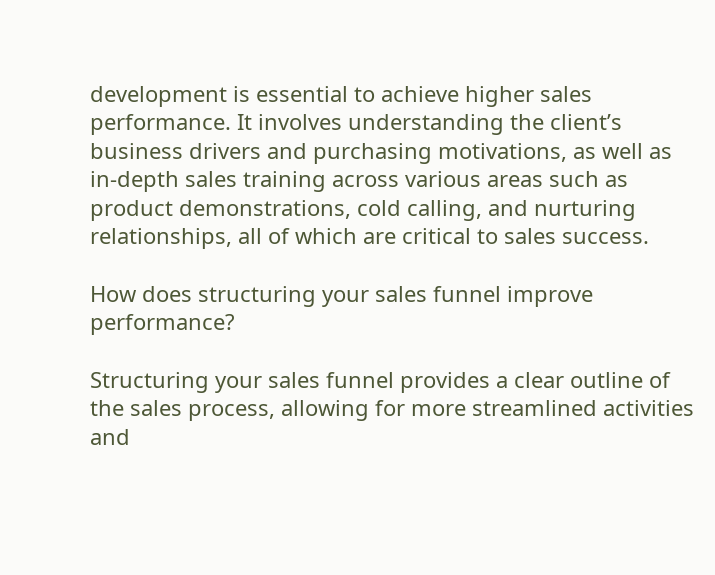development is essential to achieve higher sales performance. It involves understanding the client’s business drivers and purchasing motivations, as well as in-depth sales training across various areas such as product demonstrations, cold calling, and nurturing relationships, all of which are critical to sales success.

How does structuring your sales funnel improve performance?

Structuring your sales funnel provides a clear outline of the sales process, allowing for more streamlined activities and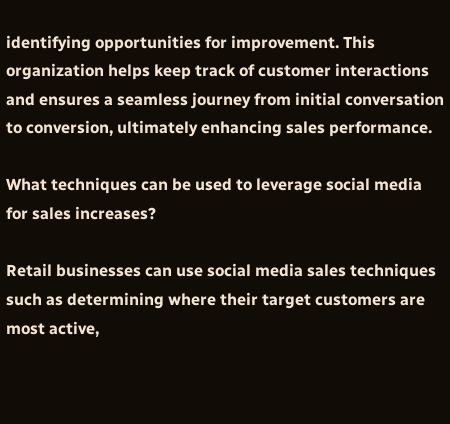identifying opportunities for improvement. This organization helps keep track of customer interactions and ensures a seamless journey from initial conversation to conversion, ultimately enhancing sales performance.

What techniques can be used to leverage social media for sales increases?

Retail businesses can use social media sales techniques such as determining where their target customers are most active,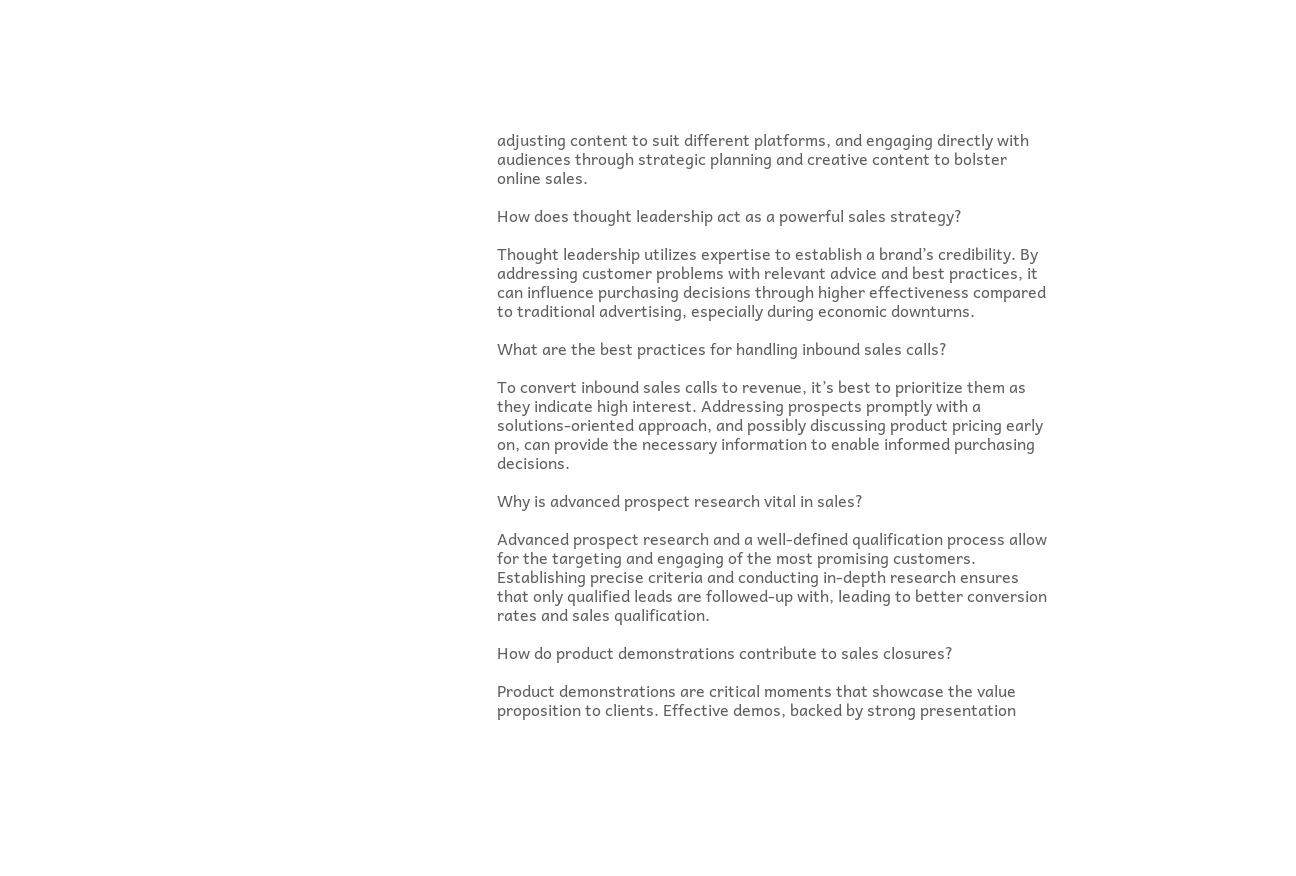adjusting content to suit different platforms, and engaging directly with audiences through strategic planning and creative content to bolster online sales.

How does thought leadership act as a powerful sales strategy?

Thought leadership utilizes expertise to establish a brand’s credibility. By addressing customer problems with relevant advice and best practices, it can influence purchasing decisions through higher effectiveness compared to traditional advertising, especially during economic downturns.

What are the best practices for handling inbound sales calls?

To convert inbound sales calls to revenue, it’s best to prioritize them as they indicate high interest. Addressing prospects promptly with a solutions-oriented approach, and possibly discussing product pricing early on, can provide the necessary information to enable informed purchasing decisions.

Why is advanced prospect research vital in sales?

Advanced prospect research and a well-defined qualification process allow for the targeting and engaging of the most promising customers. Establishing precise criteria and conducting in-depth research ensures that only qualified leads are followed-up with, leading to better conversion rates and sales qualification.

How do product demonstrations contribute to sales closures?

Product demonstrations are critical moments that showcase the value proposition to clients. Effective demos, backed by strong presentation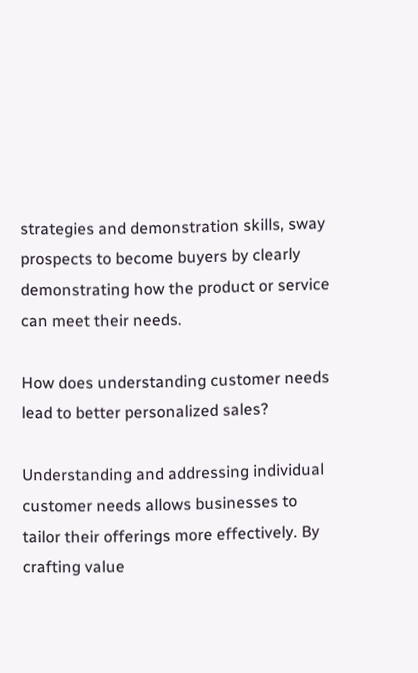strategies and demonstration skills, sway prospects to become buyers by clearly demonstrating how the product or service can meet their needs.

How does understanding customer needs lead to better personalized sales?

Understanding and addressing individual customer needs allows businesses to tailor their offerings more effectively. By crafting value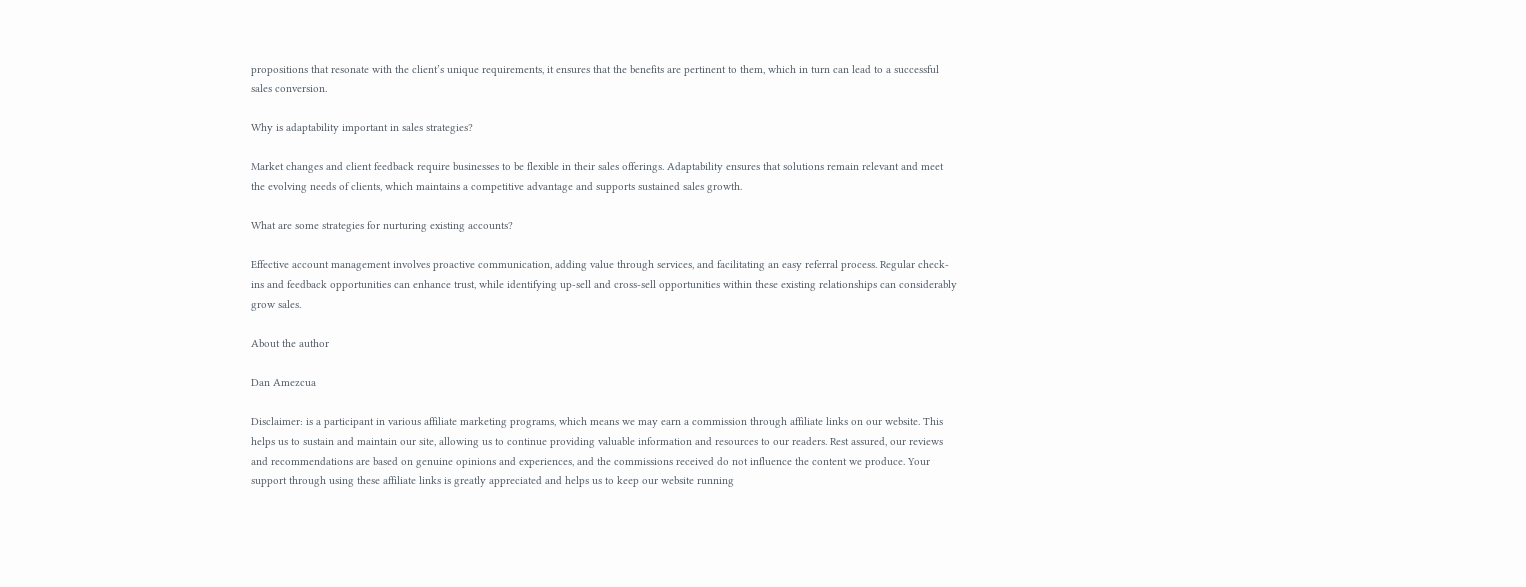propositions that resonate with the client’s unique requirements, it ensures that the benefits are pertinent to them, which in turn can lead to a successful sales conversion.

Why is adaptability important in sales strategies?

Market changes and client feedback require businesses to be flexible in their sales offerings. Adaptability ensures that solutions remain relevant and meet the evolving needs of clients, which maintains a competitive advantage and supports sustained sales growth.

What are some strategies for nurturing existing accounts?

Effective account management involves proactive communication, adding value through services, and facilitating an easy referral process. Regular check-ins and feedback opportunities can enhance trust, while identifying up-sell and cross-sell opportunities within these existing relationships can considerably grow sales.

About the author

Dan Amezcua

Disclaimer: is a participant in various affiliate marketing programs, which means we may earn a commission through affiliate links on our website. This helps us to sustain and maintain our site, allowing us to continue providing valuable information and resources to our readers. Rest assured, our reviews and recommendations are based on genuine opinions and experiences, and the commissions received do not influence the content we produce. Your support through using these affiliate links is greatly appreciated and helps us to keep our website running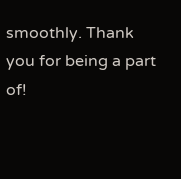smoothly. Thank you for being a part of!